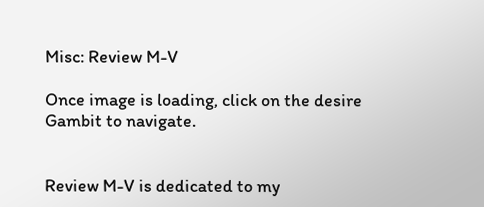Misc: Review M-V

Once image is loading, click on the desire Gambit to navigate.


Review M-V is dedicated to my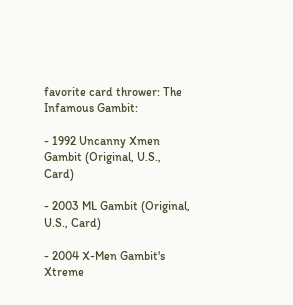favorite card thrower: The Infamous Gambit:

- 1992 Uncanny Xmen Gambit (Original, U.S., Card)

- 2003 ML Gambit (Original, U.S., Card)

- 2004 X-Men Gambit's Xtreme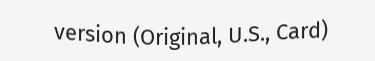version (Original, U.S., Card)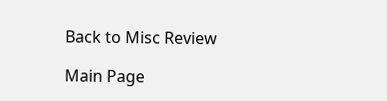Back to Misc Review

Main Page